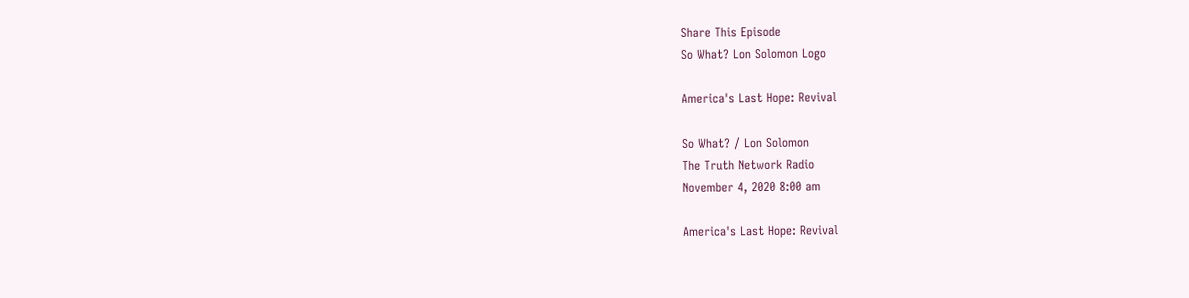Share This Episode
So What? Lon Solomon Logo

America's Last Hope: Revival

So What? / Lon Solomon
The Truth Network Radio
November 4, 2020 8:00 am

America's Last Hope: Revival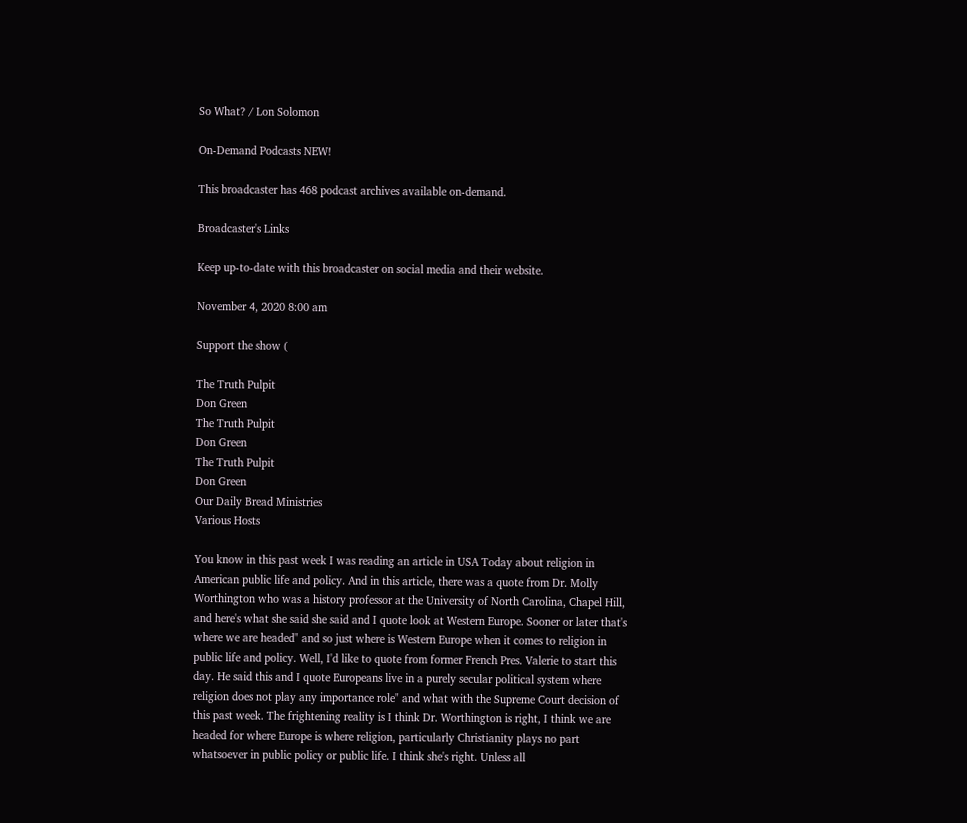So What? / Lon Solomon

On-Demand Podcasts NEW!

This broadcaster has 468 podcast archives available on-demand.

Broadcaster's Links

Keep up-to-date with this broadcaster on social media and their website.

November 4, 2020 8:00 am

Support the show (

The Truth Pulpit
Don Green
The Truth Pulpit
Don Green
The Truth Pulpit
Don Green
Our Daily Bread Ministries
Various Hosts

You know in this past week I was reading an article in USA Today about religion in American public life and policy. And in this article, there was a quote from Dr. Molly Worthington who was a history professor at the University of North Carolina, Chapel Hill, and here's what she said she said and I quote look at Western Europe. Sooner or later that's where we are headed" and so just where is Western Europe when it comes to religion in public life and policy. Well, I'd like to quote from former French Pres. Valerie to start this day. He said this and I quote Europeans live in a purely secular political system where religion does not play any importance role" and what with the Supreme Court decision of this past week. The frightening reality is I think Dr. Worthington is right, I think we are headed for where Europe is where religion, particularly Christianity plays no part whatsoever in public policy or public life. I think she's right. Unless all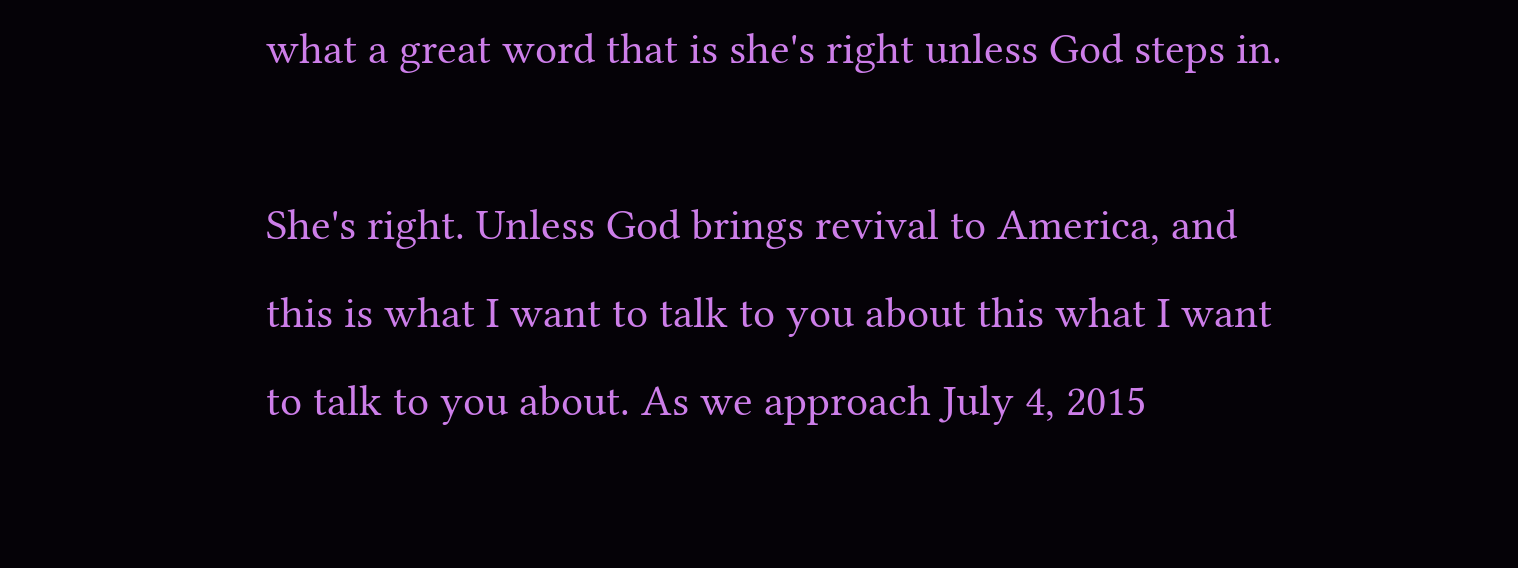what a great word that is she's right unless God steps in.

She's right. Unless God brings revival to America, and this is what I want to talk to you about this what I want to talk to you about. As we approach July 4, 2015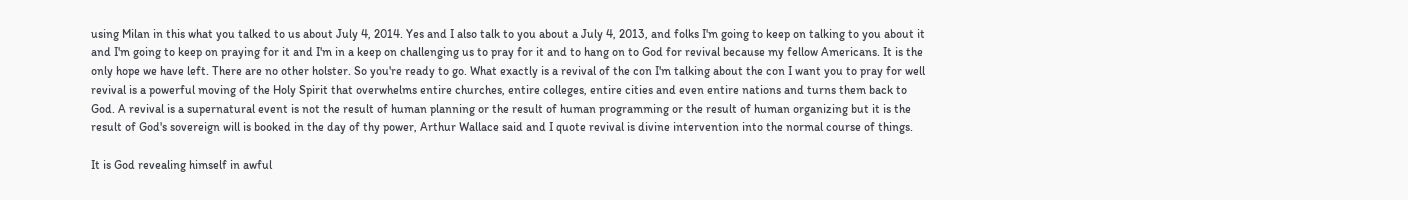using Milan in this what you talked to us about July 4, 2014. Yes and I also talk to you about a July 4, 2013, and folks I'm going to keep on talking to you about it and I'm going to keep on praying for it and I'm in a keep on challenging us to pray for it and to hang on to God for revival because my fellow Americans. It is the only hope we have left. There are no other holster. So you're ready to go. What exactly is a revival of the con I'm talking about the con I want you to pray for well revival is a powerful moving of the Holy Spirit that overwhelms entire churches, entire colleges, entire cities and even entire nations and turns them back to God. A revival is a supernatural event is not the result of human planning or the result of human programming or the result of human organizing but it is the result of God's sovereign will is booked in the day of thy power, Arthur Wallace said and I quote revival is divine intervention into the normal course of things.

It is God revealing himself in awful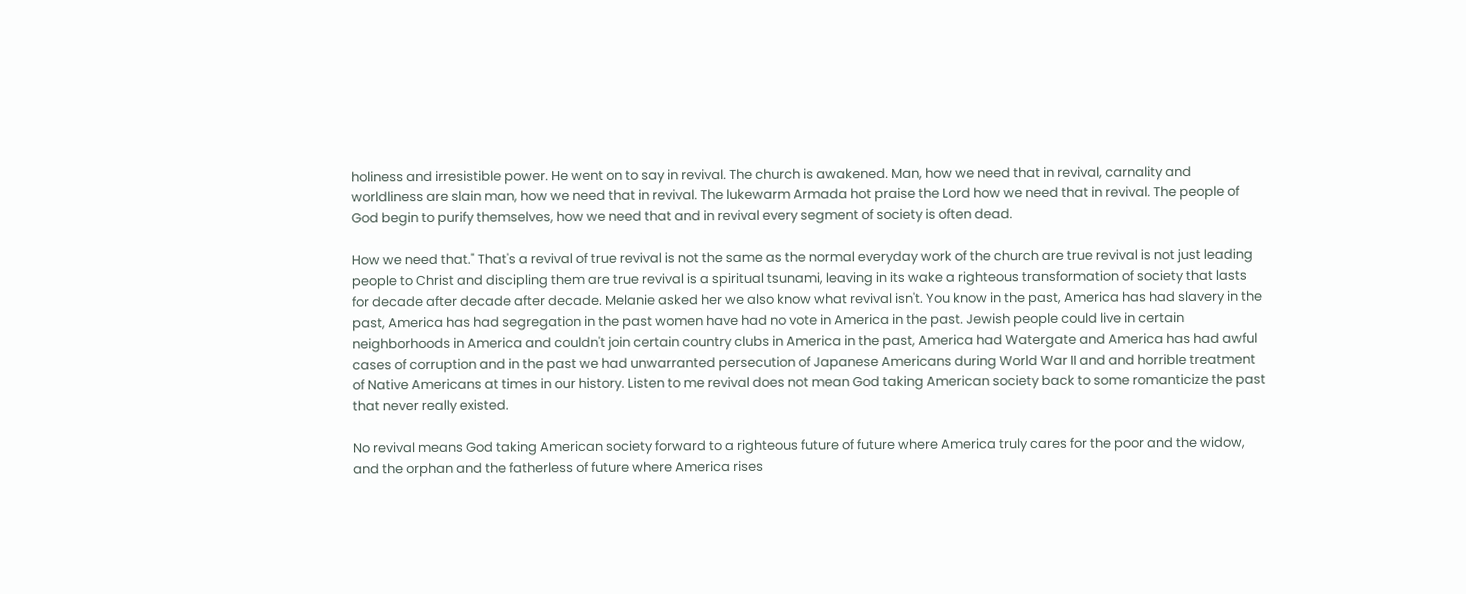holiness and irresistible power. He went on to say in revival. The church is awakened. Man, how we need that in revival, carnality and worldliness are slain man, how we need that in revival. The lukewarm Armada hot praise the Lord how we need that in revival. The people of God begin to purify themselves, how we need that and in revival every segment of society is often dead.

How we need that." That's a revival of true revival is not the same as the normal everyday work of the church are true revival is not just leading people to Christ and discipling them are true revival is a spiritual tsunami, leaving in its wake a righteous transformation of society that lasts for decade after decade after decade. Melanie asked her we also know what revival isn't. You know in the past, America has had slavery in the past, America has had segregation in the past women have had no vote in America in the past. Jewish people could live in certain neighborhoods in America and couldn't join certain country clubs in America in the past, America had Watergate and America has had awful cases of corruption and in the past we had unwarranted persecution of Japanese Americans during World War II and and horrible treatment of Native Americans at times in our history. Listen to me revival does not mean God taking American society back to some romanticize the past that never really existed.

No revival means God taking American society forward to a righteous future of future where America truly cares for the poor and the widow, and the orphan and the fatherless of future where America rises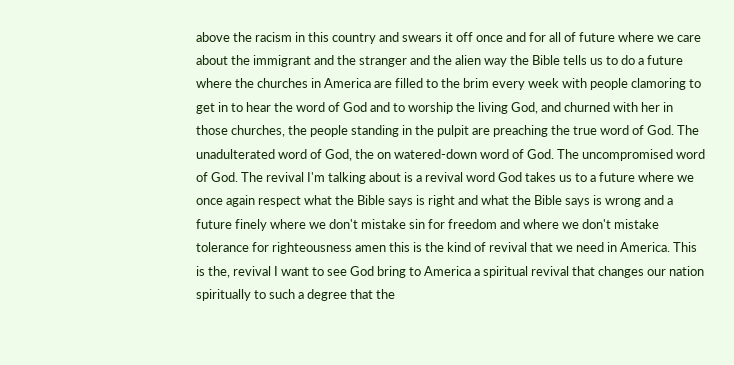above the racism in this country and swears it off once and for all of future where we care about the immigrant and the stranger and the alien way the Bible tells us to do a future where the churches in America are filled to the brim every week with people clamoring to get in to hear the word of God and to worship the living God, and churned with her in those churches, the people standing in the pulpit are preaching the true word of God. The unadulterated word of God, the on watered-down word of God. The uncompromised word of God. The revival I'm talking about is a revival word God takes us to a future where we once again respect what the Bible says is right and what the Bible says is wrong and a future finely where we don't mistake sin for freedom and where we don't mistake tolerance for righteousness amen this is the kind of revival that we need in America. This is the, revival I want to see God bring to America a spiritual revival that changes our nation spiritually to such a degree that the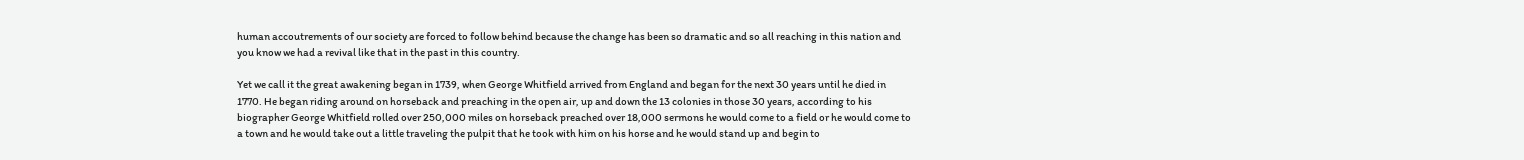human accoutrements of our society are forced to follow behind because the change has been so dramatic and so all reaching in this nation and you know we had a revival like that in the past in this country.

Yet we call it the great awakening began in 1739, when George Whitfield arrived from England and began for the next 30 years until he died in 1770. He began riding around on horseback and preaching in the open air, up and down the 13 colonies in those 30 years, according to his biographer George Whitfield rolled over 250,000 miles on horseback preached over 18,000 sermons he would come to a field or he would come to a town and he would take out a little traveling the pulpit that he took with him on his horse and he would stand up and begin to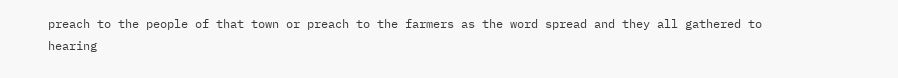preach to the people of that town or preach to the farmers as the word spread and they all gathered to hearing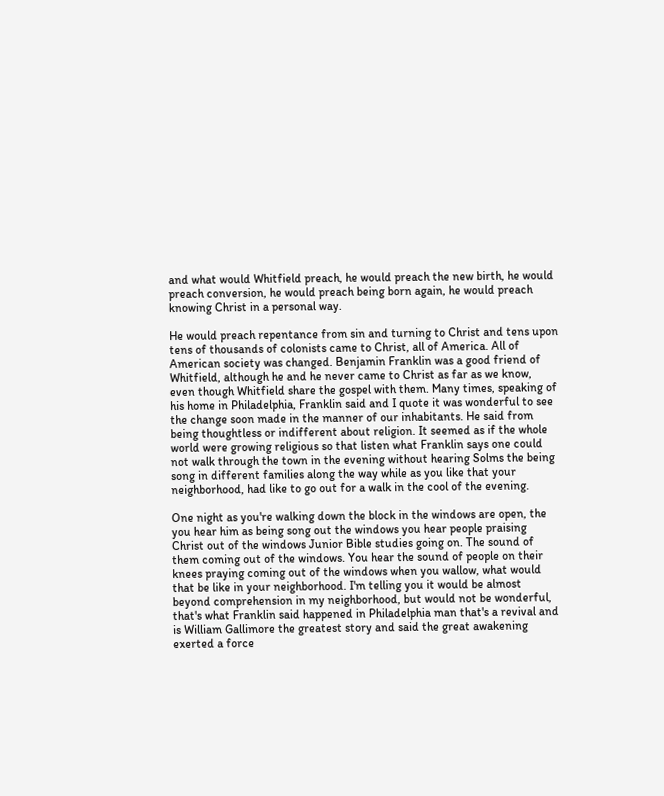and what would Whitfield preach, he would preach the new birth, he would preach conversion, he would preach being born again, he would preach knowing Christ in a personal way.

He would preach repentance from sin and turning to Christ and tens upon tens of thousands of colonists came to Christ, all of America. All of American society was changed. Benjamin Franklin was a good friend of Whitfield, although he and he never came to Christ as far as we know, even though Whitfield share the gospel with them. Many times, speaking of his home in Philadelphia, Franklin said and I quote it was wonderful to see the change soon made in the manner of our inhabitants. He said from being thoughtless or indifferent about religion. It seemed as if the whole world were growing religious so that listen what Franklin says one could not walk through the town in the evening without hearing Solms the being song in different families along the way while as you like that your neighborhood, had like to go out for a walk in the cool of the evening.

One night as you're walking down the block in the windows are open, the you hear him as being song out the windows you hear people praising Christ out of the windows Junior Bible studies going on. The sound of them coming out of the windows. You hear the sound of people on their knees praying coming out of the windows when you wallow, what would that be like in your neighborhood. I'm telling you it would be almost beyond comprehension in my neighborhood, but would not be wonderful, that's what Franklin said happened in Philadelphia man that's a revival and is William Gallimore the greatest story and said the great awakening exerted a force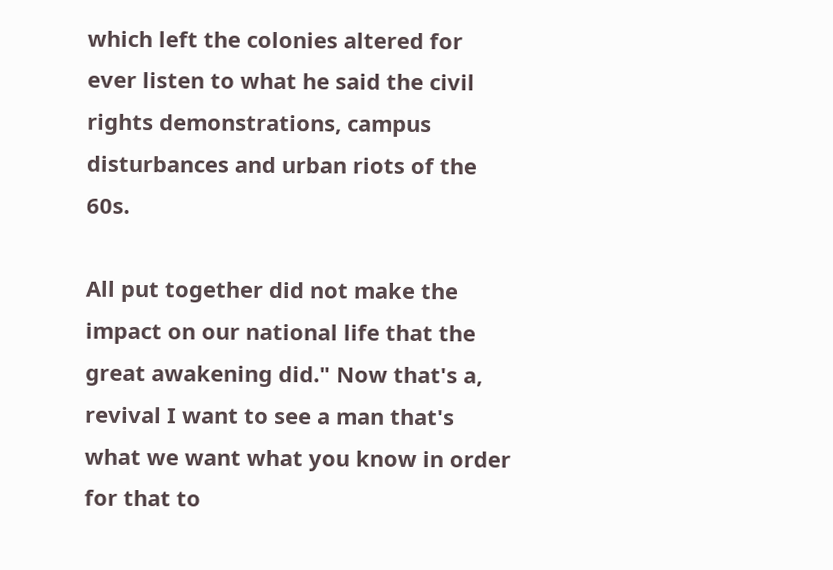which left the colonies altered for ever listen to what he said the civil rights demonstrations, campus disturbances and urban riots of the 60s.

All put together did not make the impact on our national life that the great awakening did." Now that's a, revival I want to see a man that's what we want what you know in order for that to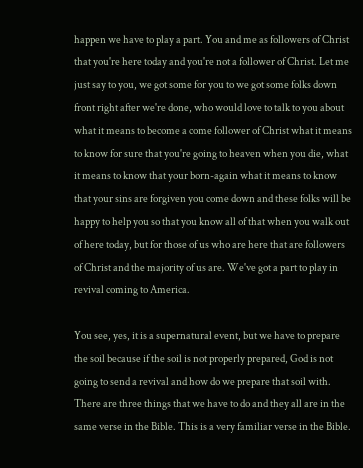happen we have to play a part. You and me as followers of Christ that you're here today and you're not a follower of Christ. Let me just say to you, we got some for you to we got some folks down front right after we're done, who would love to talk to you about what it means to become a come follower of Christ what it means to know for sure that you're going to heaven when you die, what it means to know that your born-again what it means to know that your sins are forgiven you come down and these folks will be happy to help you so that you know all of that when you walk out of here today, but for those of us who are here that are followers of Christ and the majority of us are. We've got a part to play in revival coming to America.

You see, yes, it is a supernatural event, but we have to prepare the soil because if the soil is not properly prepared, God is not going to send a revival and how do we prepare that soil with. There are three things that we have to do and they all are in the same verse in the Bible. This is a very familiar verse in the Bible.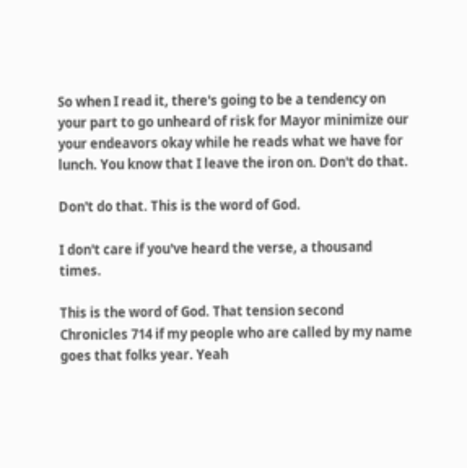So when I read it, there's going to be a tendency on your part to go unheard of risk for Mayor minimize our your endeavors okay while he reads what we have for lunch. You know that I leave the iron on. Don't do that.

Don't do that. This is the word of God.

I don't care if you've heard the verse, a thousand times.

This is the word of God. That tension second Chronicles 714 if my people who are called by my name goes that folks year. Yeah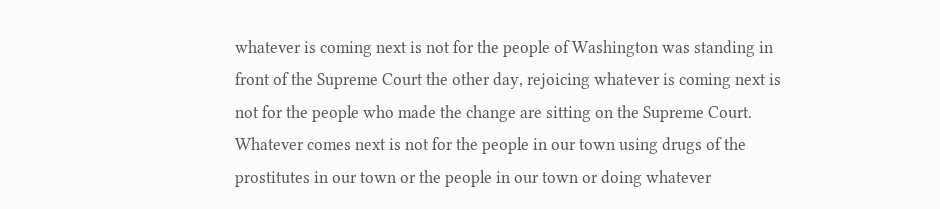whatever is coming next is not for the people of Washington was standing in front of the Supreme Court the other day, rejoicing whatever is coming next is not for the people who made the change are sitting on the Supreme Court. Whatever comes next is not for the people in our town using drugs of the prostitutes in our town or the people in our town or doing whatever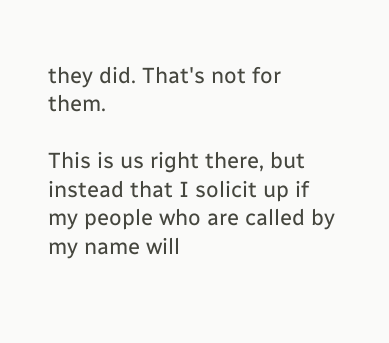they did. That's not for them.

This is us right there, but instead that I solicit up if my people who are called by my name will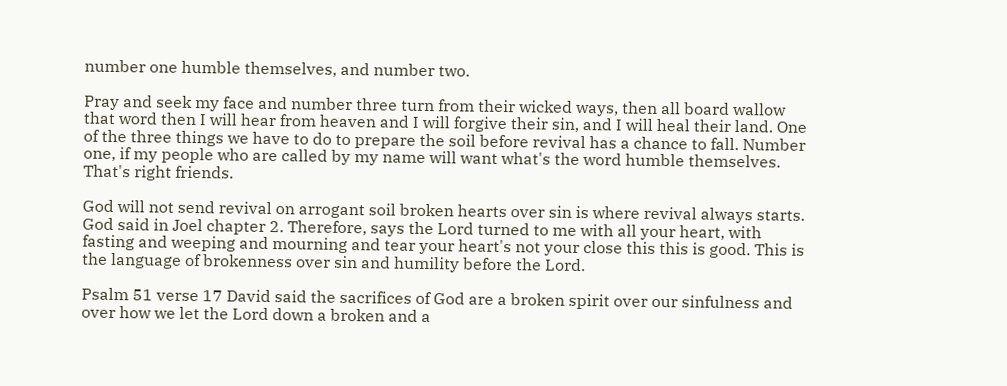number one humble themselves, and number two.

Pray and seek my face and number three turn from their wicked ways, then all board wallow that word then I will hear from heaven and I will forgive their sin, and I will heal their land. One of the three things we have to do to prepare the soil before revival has a chance to fall. Number one, if my people who are called by my name will want what's the word humble themselves. That's right friends.

God will not send revival on arrogant soil broken hearts over sin is where revival always starts. God said in Joel chapter 2. Therefore, says the Lord turned to me with all your heart, with fasting and weeping and mourning and tear your heart's not your close this this is good. This is the language of brokenness over sin and humility before the Lord.

Psalm 51 verse 17 David said the sacrifices of God are a broken spirit over our sinfulness and over how we let the Lord down a broken and a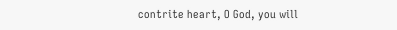contrite heart, O God, you will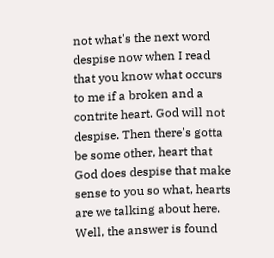not what's the next word despise now when I read that you know what occurs to me if a broken and a contrite heart. God will not despise. Then there's gotta be some other, heart that God does despise that make sense to you so what, hearts are we talking about here. Well, the answer is found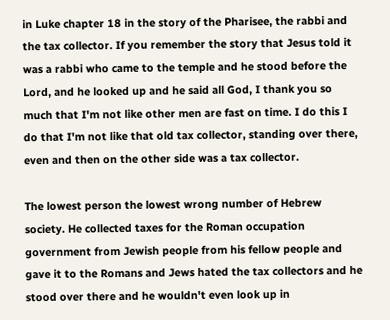in Luke chapter 18 in the story of the Pharisee, the rabbi and the tax collector. If you remember the story that Jesus told it was a rabbi who came to the temple and he stood before the Lord, and he looked up and he said all God, I thank you so much that I'm not like other men are fast on time. I do this I do that I'm not like that old tax collector, standing over there, even and then on the other side was a tax collector.

The lowest person the lowest wrong number of Hebrew society. He collected taxes for the Roman occupation government from Jewish people from his fellow people and gave it to the Romans and Jews hated the tax collectors and he stood over there and he wouldn't even look up in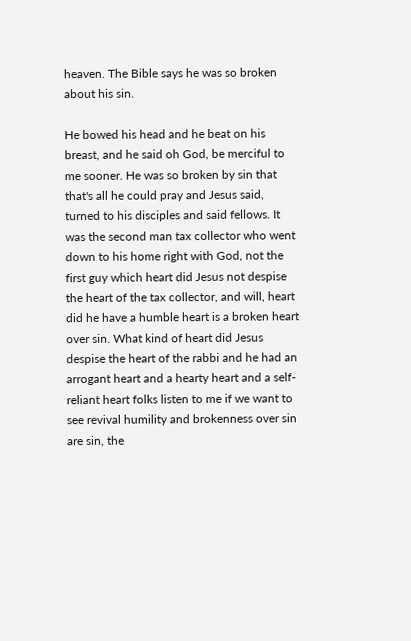heaven. The Bible says he was so broken about his sin.

He bowed his head and he beat on his breast, and he said oh God, be merciful to me sooner. He was so broken by sin that that's all he could pray and Jesus said, turned to his disciples and said fellows. It was the second man tax collector who went down to his home right with God, not the first guy which heart did Jesus not despise the heart of the tax collector, and will, heart did he have a humble heart is a broken heart over sin. What kind of heart did Jesus despise the heart of the rabbi and he had an arrogant heart and a hearty heart and a self-reliant heart folks listen to me if we want to see revival humility and brokenness over sin are sin, the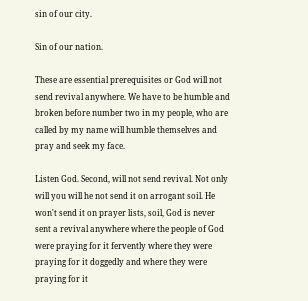sin of our city.

Sin of our nation.

These are essential prerequisites or God will not send revival anywhere. We have to be humble and broken before number two in my people, who are called by my name will humble themselves and pray and seek my face.

Listen God. Second, will not send revival. Not only will you will he not send it on arrogant soil. He won't send it on prayer lists, soil, God is never sent a revival anywhere where the people of God were praying for it fervently where they were praying for it doggedly and where they were praying for it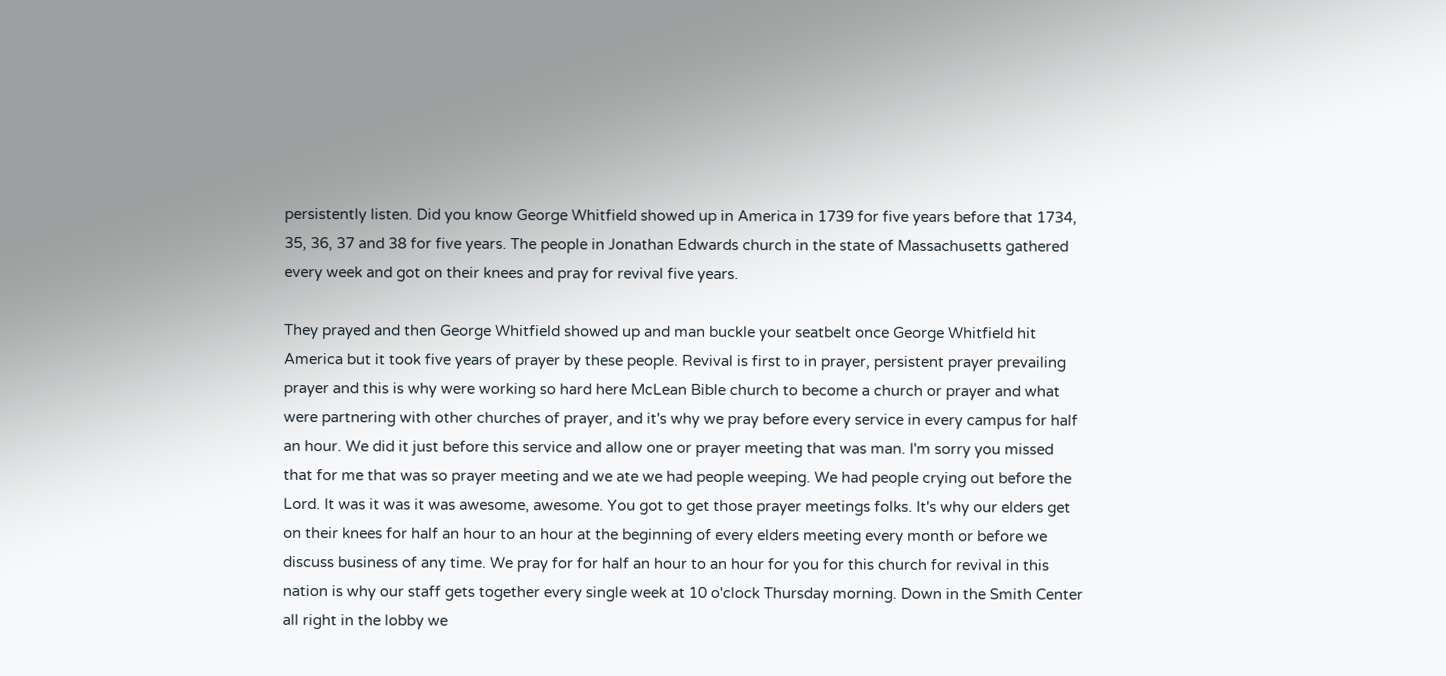persistently listen. Did you know George Whitfield showed up in America in 1739 for five years before that 1734, 35, 36, 37 and 38 for five years. The people in Jonathan Edwards church in the state of Massachusetts gathered every week and got on their knees and pray for revival five years.

They prayed and then George Whitfield showed up and man buckle your seatbelt once George Whitfield hit America but it took five years of prayer by these people. Revival is first to in prayer, persistent prayer prevailing prayer and this is why were working so hard here McLean Bible church to become a church or prayer and what were partnering with other churches of prayer, and it's why we pray before every service in every campus for half an hour. We did it just before this service and allow one or prayer meeting that was man. I'm sorry you missed that for me that was so prayer meeting and we ate we had people weeping. We had people crying out before the Lord. It was it was it was awesome, awesome. You got to get those prayer meetings folks. It's why our elders get on their knees for half an hour to an hour at the beginning of every elders meeting every month or before we discuss business of any time. We pray for for half an hour to an hour for you for this church for revival in this nation is why our staff gets together every single week at 10 o'clock Thursday morning. Down in the Smith Center all right in the lobby we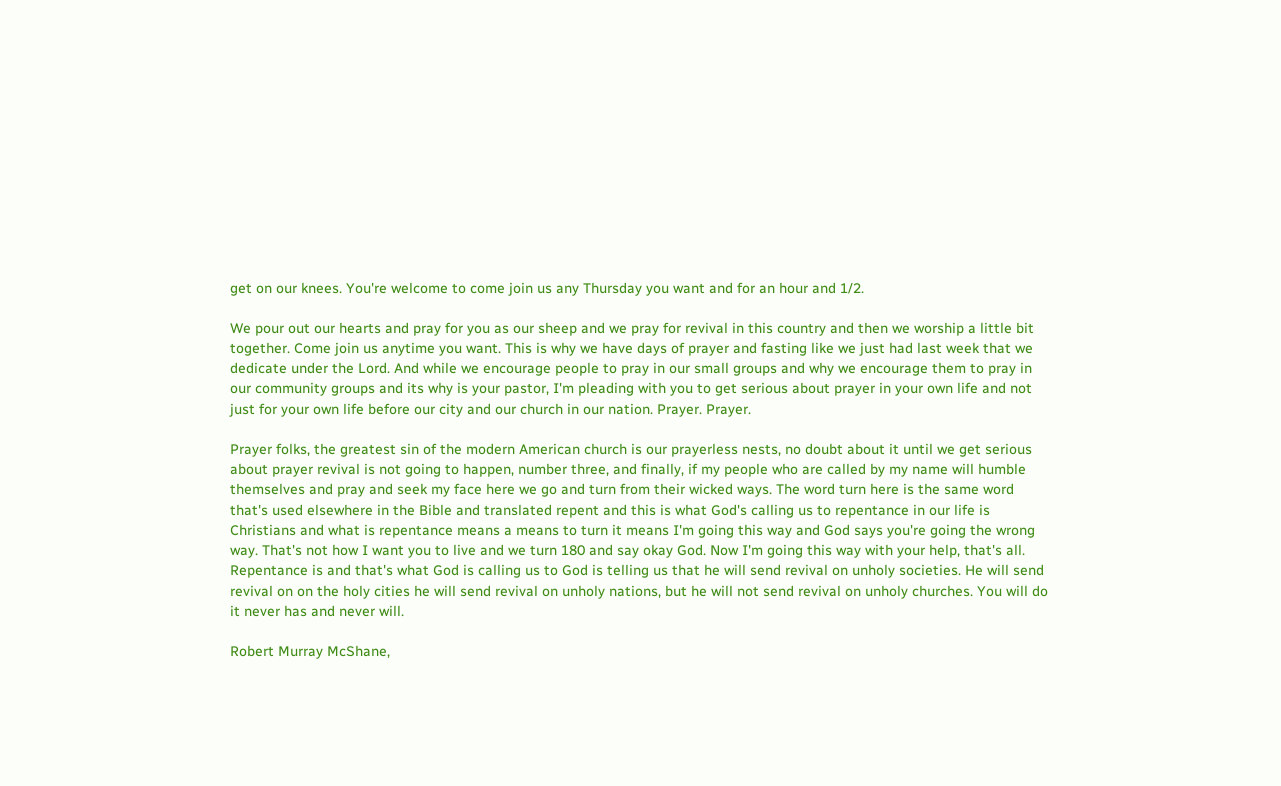get on our knees. You're welcome to come join us any Thursday you want and for an hour and 1/2.

We pour out our hearts and pray for you as our sheep and we pray for revival in this country and then we worship a little bit together. Come join us anytime you want. This is why we have days of prayer and fasting like we just had last week that we dedicate under the Lord. And while we encourage people to pray in our small groups and why we encourage them to pray in our community groups and its why is your pastor, I'm pleading with you to get serious about prayer in your own life and not just for your own life before our city and our church in our nation. Prayer. Prayer.

Prayer folks, the greatest sin of the modern American church is our prayerless nests, no doubt about it until we get serious about prayer revival is not going to happen, number three, and finally, if my people who are called by my name will humble themselves and pray and seek my face here we go and turn from their wicked ways. The word turn here is the same word that's used elsewhere in the Bible and translated repent and this is what God's calling us to repentance in our life is Christians and what is repentance means a means to turn it means I'm going this way and God says you're going the wrong way. That's not how I want you to live and we turn 180 and say okay God. Now I'm going this way with your help, that's all. Repentance is and that's what God is calling us to God is telling us that he will send revival on unholy societies. He will send revival on on the holy cities he will send revival on unholy nations, but he will not send revival on unholy churches. You will do it never has and never will.

Robert Murray McShane,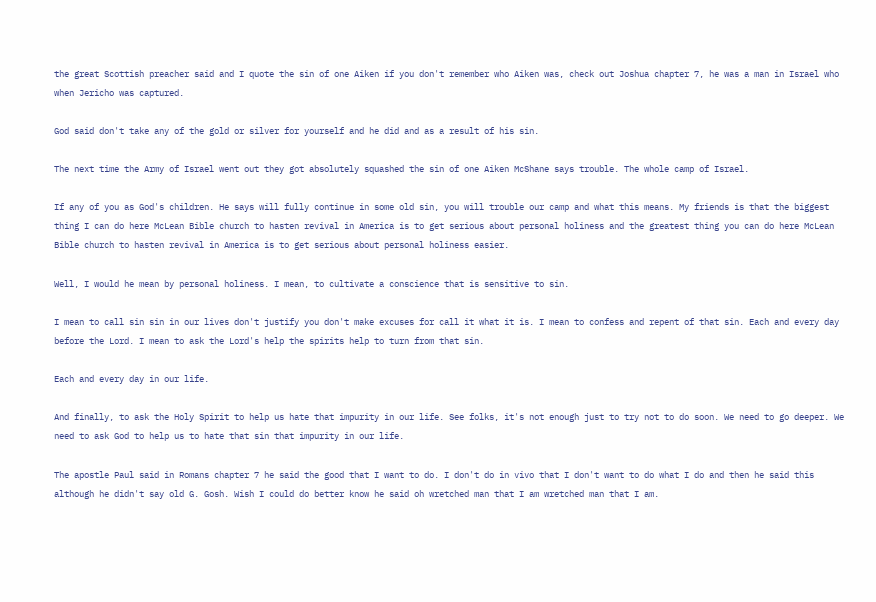the great Scottish preacher said and I quote the sin of one Aiken if you don't remember who Aiken was, check out Joshua chapter 7, he was a man in Israel who when Jericho was captured.

God said don't take any of the gold or silver for yourself and he did and as a result of his sin.

The next time the Army of Israel went out they got absolutely squashed the sin of one Aiken McShane says trouble. The whole camp of Israel.

If any of you as God's children. He says will fully continue in some old sin, you will trouble our camp and what this means. My friends is that the biggest thing I can do here McLean Bible church to hasten revival in America is to get serious about personal holiness and the greatest thing you can do here McLean Bible church to hasten revival in America is to get serious about personal holiness easier.

Well, I would he mean by personal holiness. I mean, to cultivate a conscience that is sensitive to sin.

I mean to call sin sin in our lives don't justify you don't make excuses for call it what it is. I mean to confess and repent of that sin. Each and every day before the Lord. I mean to ask the Lord's help the spirits help to turn from that sin.

Each and every day in our life.

And finally, to ask the Holy Spirit to help us hate that impurity in our life. See folks, it's not enough just to try not to do soon. We need to go deeper. We need to ask God to help us to hate that sin that impurity in our life.

The apostle Paul said in Romans chapter 7 he said the good that I want to do. I don't do in vivo that I don't want to do what I do and then he said this although he didn't say old G. Gosh. Wish I could do better know he said oh wretched man that I am wretched man that I am.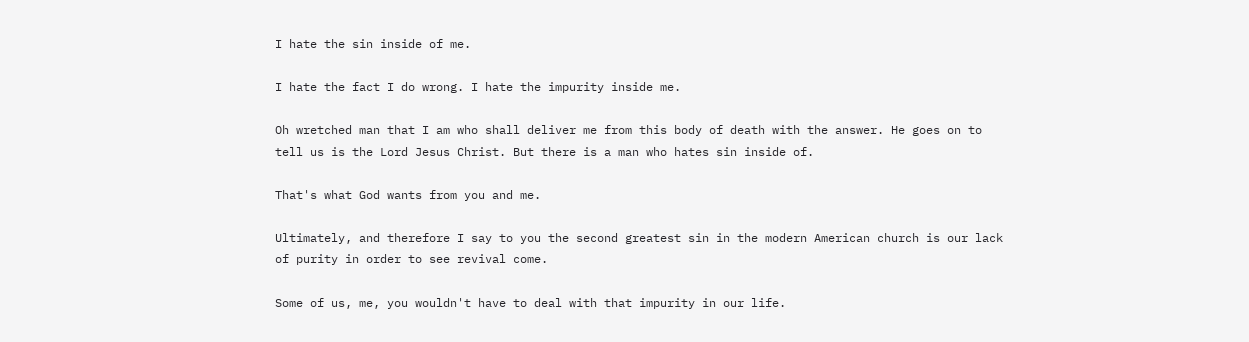I hate the sin inside of me.

I hate the fact I do wrong. I hate the impurity inside me.

Oh wretched man that I am who shall deliver me from this body of death with the answer. He goes on to tell us is the Lord Jesus Christ. But there is a man who hates sin inside of.

That's what God wants from you and me.

Ultimately, and therefore I say to you the second greatest sin in the modern American church is our lack of purity in order to see revival come.

Some of us, me, you wouldn't have to deal with that impurity in our life.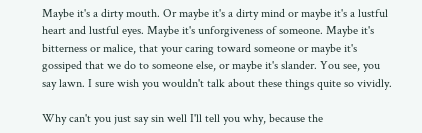Maybe it's a dirty mouth. Or maybe it's a dirty mind or maybe it's a lustful heart and lustful eyes. Maybe it's unforgiveness of someone. Maybe it's bitterness or malice, that your caring toward someone or maybe it's gossiped that we do to someone else, or maybe it's slander. You see, you say lawn. I sure wish you wouldn't talk about these things quite so vividly.

Why can't you just say sin well I'll tell you why, because the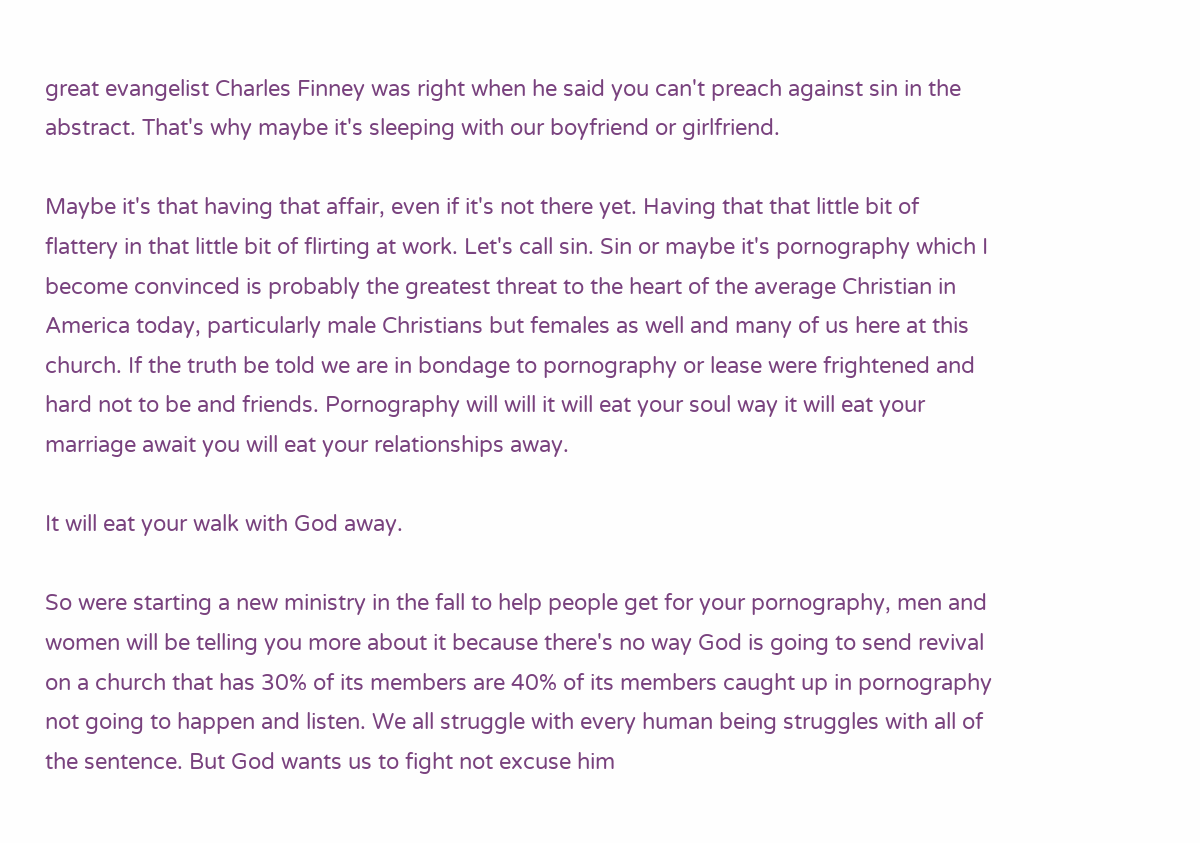great evangelist Charles Finney was right when he said you can't preach against sin in the abstract. That's why maybe it's sleeping with our boyfriend or girlfriend.

Maybe it's that having that affair, even if it's not there yet. Having that that little bit of flattery in that little bit of flirting at work. Let's call sin. Sin or maybe it's pornography which I become convinced is probably the greatest threat to the heart of the average Christian in America today, particularly male Christians but females as well and many of us here at this church. If the truth be told we are in bondage to pornography or lease were frightened and hard not to be and friends. Pornography will will it will eat your soul way it will eat your marriage await you will eat your relationships away.

It will eat your walk with God away.

So were starting a new ministry in the fall to help people get for your pornography, men and women will be telling you more about it because there's no way God is going to send revival on a church that has 30% of its members are 40% of its members caught up in pornography not going to happen and listen. We all struggle with every human being struggles with all of the sentence. But God wants us to fight not excuse him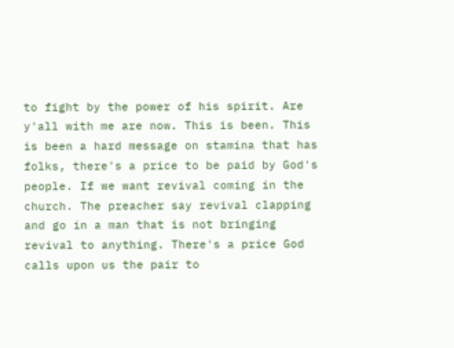to fight by the power of his spirit. Are y'all with me are now. This is been. This is been a hard message on stamina that has folks, there's a price to be paid by God's people. If we want revival coming in the church. The preacher say revival clapping and go in a man that is not bringing revival to anything. There's a price God calls upon us the pair to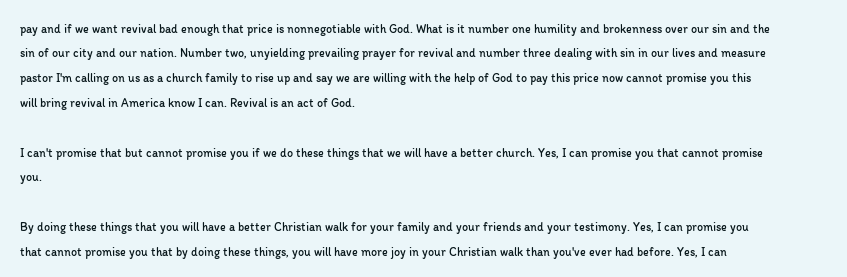pay and if we want revival bad enough that price is nonnegotiable with God. What is it number one humility and brokenness over our sin and the sin of our city and our nation. Number two, unyielding prevailing prayer for revival and number three dealing with sin in our lives and measure pastor I'm calling on us as a church family to rise up and say we are willing with the help of God to pay this price now cannot promise you this will bring revival in America know I can. Revival is an act of God.

I can't promise that but cannot promise you if we do these things that we will have a better church. Yes, I can promise you that cannot promise you.

By doing these things that you will have a better Christian walk for your family and your friends and your testimony. Yes, I can promise you that cannot promise you that by doing these things, you will have more joy in your Christian walk than you've ever had before. Yes, I can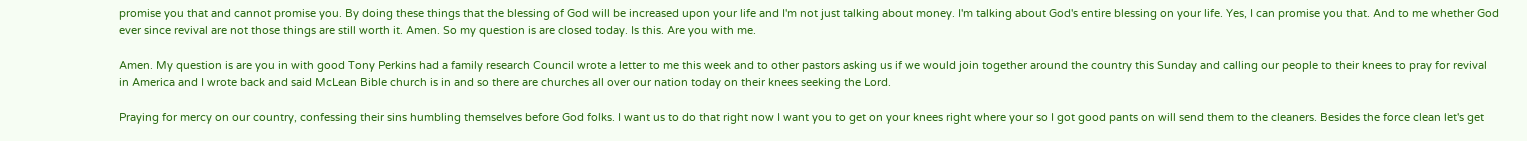promise you that and cannot promise you. By doing these things that the blessing of God will be increased upon your life and I'm not just talking about money. I'm talking about God's entire blessing on your life. Yes, I can promise you that. And to me whether God ever since revival are not those things are still worth it. Amen. So my question is are closed today. Is this. Are you with me.

Amen. My question is are you in with good Tony Perkins had a family research Council wrote a letter to me this week and to other pastors asking us if we would join together around the country this Sunday and calling our people to their knees to pray for revival in America and I wrote back and said McLean Bible church is in and so there are churches all over our nation today on their knees seeking the Lord.

Praying for mercy on our country, confessing their sins humbling themselves before God folks. I want us to do that right now I want you to get on your knees right where your so I got good pants on will send them to the cleaners. Besides the force clean let's get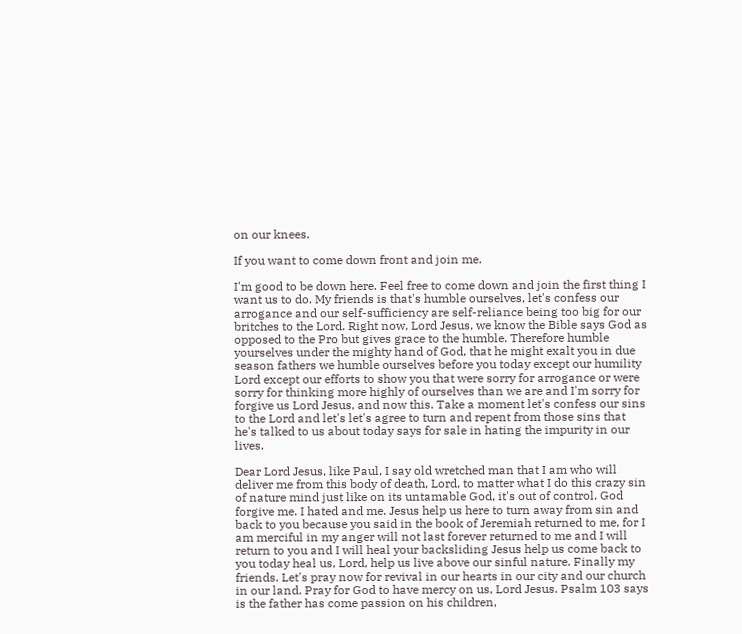on our knees.

If you want to come down front and join me.

I'm good to be down here. Feel free to come down and join the first thing I want us to do. My friends is that's humble ourselves, let's confess our arrogance and our self-sufficiency are self-reliance being too big for our britches to the Lord. Right now, Lord Jesus, we know the Bible says God as opposed to the Pro but gives grace to the humble. Therefore humble yourselves under the mighty hand of God, that he might exalt you in due season fathers we humble ourselves before you today except our humility Lord except our efforts to show you that were sorry for arrogance or were sorry for thinking more highly of ourselves than we are and I'm sorry for forgive us Lord Jesus, and now this. Take a moment let's confess our sins to the Lord and let's let's agree to turn and repent from those sins that he's talked to us about today says for sale in hating the impurity in our lives.

Dear Lord Jesus, like Paul, I say old wretched man that I am who will deliver me from this body of death, Lord, to matter what I do this crazy sin of nature mind just like on its untamable God, it's out of control. God forgive me. I hated and me. Jesus help us here to turn away from sin and back to you because you said in the book of Jeremiah returned to me, for I am merciful in my anger will not last forever returned to me and I will return to you and I will heal your backsliding Jesus help us come back to you today heal us, Lord, help us live above our sinful nature. Finally my friends. Let's pray now for revival in our hearts in our city and our church in our land. Pray for God to have mercy on us, Lord Jesus. Psalm 103 says is the father has come passion on his children,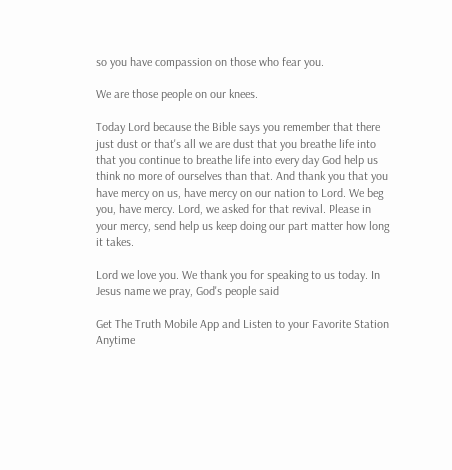so you have compassion on those who fear you.

We are those people on our knees.

Today Lord because the Bible says you remember that there just dust or that's all we are dust that you breathe life into that you continue to breathe life into every day God help us think no more of ourselves than that. And thank you that you have mercy on us, have mercy on our nation to Lord. We beg you, have mercy. Lord, we asked for that revival. Please in your mercy, send help us keep doing our part matter how long it takes.

Lord we love you. We thank you for speaking to us today. In Jesus name we pray, God's people said

Get The Truth Mobile App and Listen to your Favorite Station Anytime